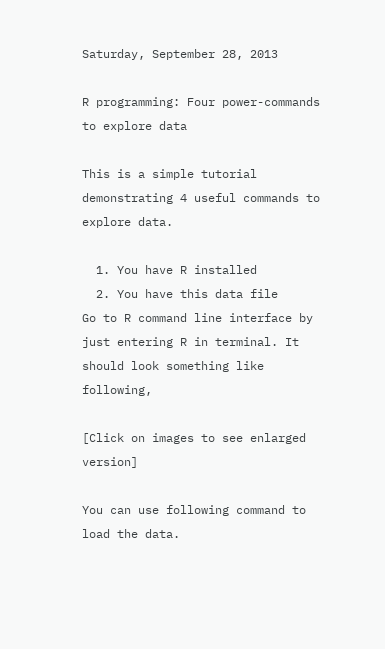Saturday, September 28, 2013

R programming: Four power-commands to explore data

This is a simple tutorial demonstrating 4 useful commands to explore data.

  1. You have R installed
  2. You have this data file
Go to R command line interface by just entering R in terminal. It should look something like following,

[Click on images to see enlarged version]

You can use following command to load the data.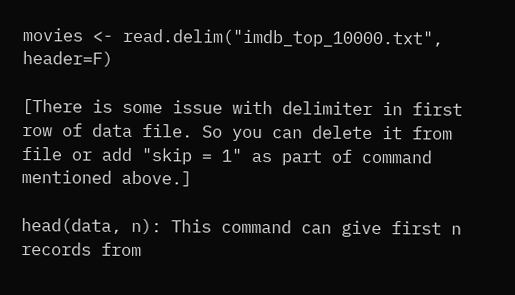movies <- read.delim("imdb_top_10000.txt", header=F)

[There is some issue with delimiter in first row of data file. So you can delete it from file or add "skip = 1" as part of command mentioned above.]

head(data, n): This command can give first n records from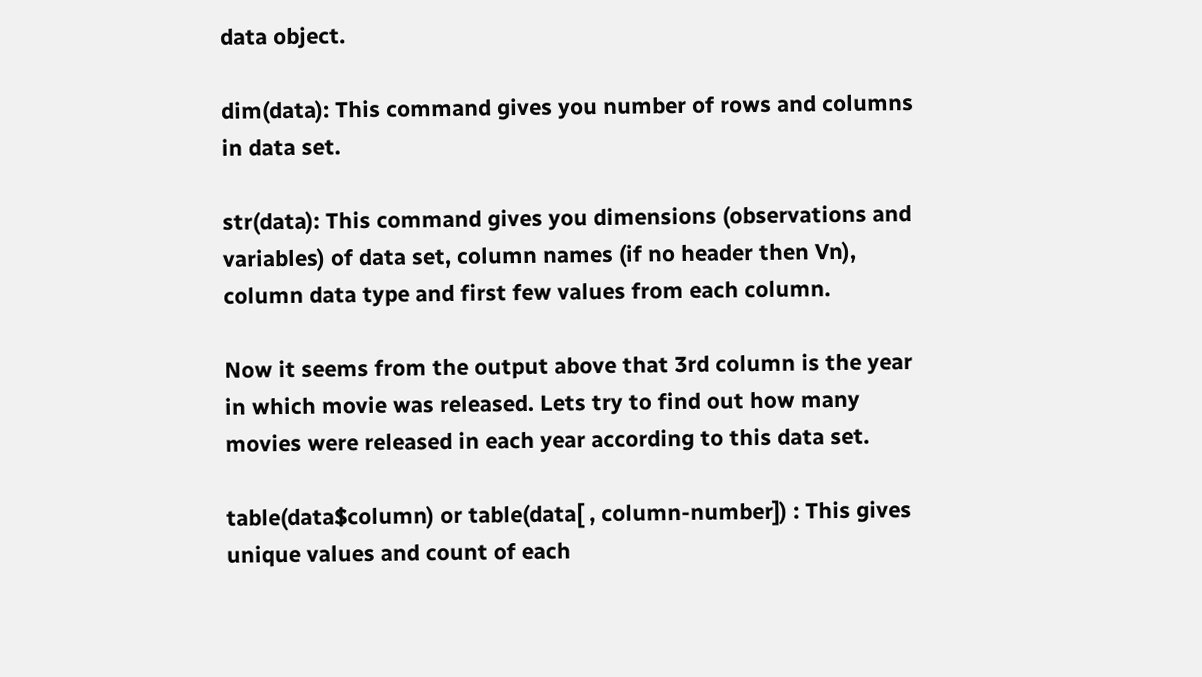data object.

dim(data): This command gives you number of rows and columns in data set.

str(data): This command gives you dimensions (observations and variables) of data set, column names (if no header then Vn), column data type and first few values from each column.

Now it seems from the output above that 3rd column is the year in which movie was released. Lets try to find out how many movies were released in each year according to this data set.

table(data$column) or table(data[ , column-number]) : This gives unique values and count of each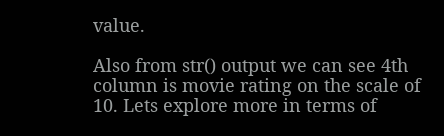value.

Also from str() output we can see 4th column is movie rating on the scale of 10. Lets explore more in terms of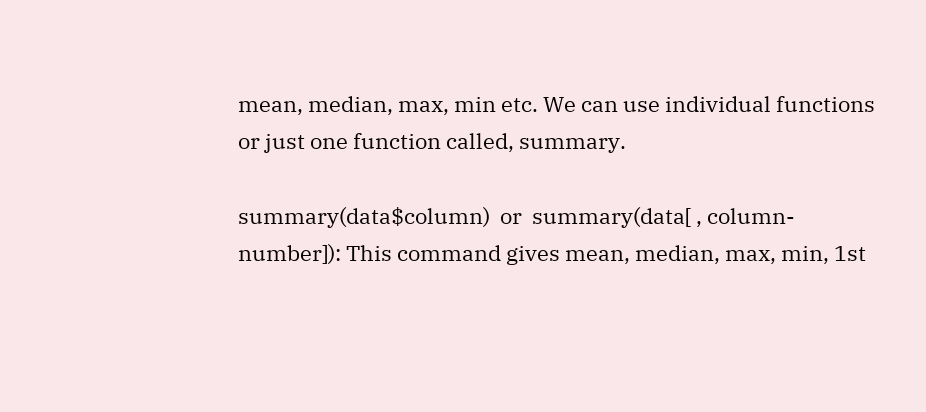mean, median, max, min etc. We can use individual functions or just one function called, summary.

summary(data$column)  or  summary(data[ , column-number]): This command gives mean, median, max, min, 1st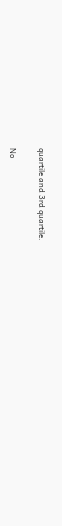quartile and 3rd quartile.

No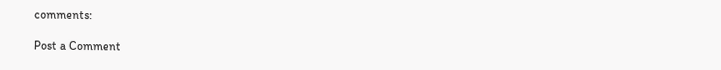comments:

Post a Comment